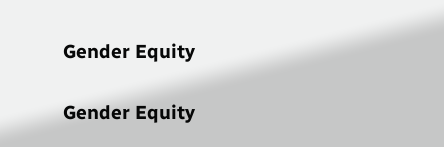Gender Equity

Gender Equity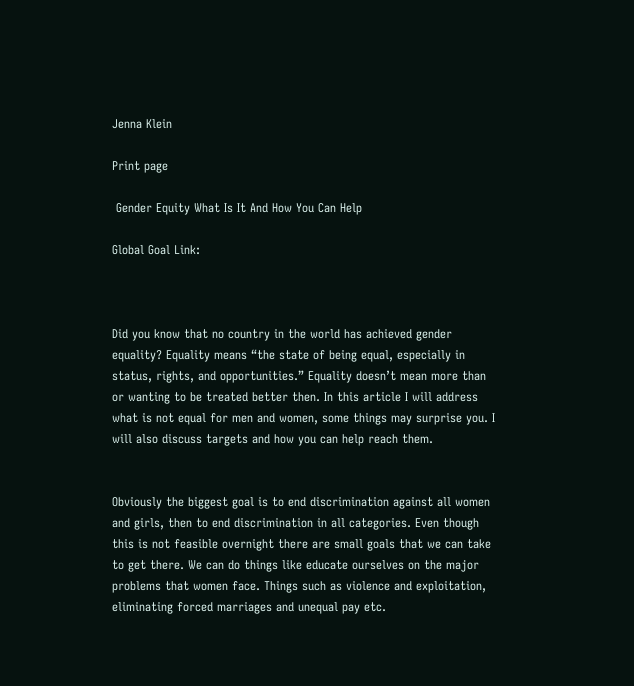Jenna Klein

Print page

 Gender Equity What Is It And How You Can Help

Global Goal Link:



Did you know that no country in the world has achieved gender equality? Equality means “the state of being equal, especially in status, rights, and opportunities.” Equality doesn’t mean more than or wanting to be treated better then. In this article I will address what is not equal for men and women, some things may surprise you. I will also discuss targets and how you can help reach them.


Obviously the biggest goal is to end discrimination against all women and girls, then to end discrimination in all categories. Even though this is not feasible overnight there are small goals that we can take to get there. We can do things like educate ourselves on the major problems that women face. Things such as violence and exploitation, eliminating forced marriages and unequal pay etc.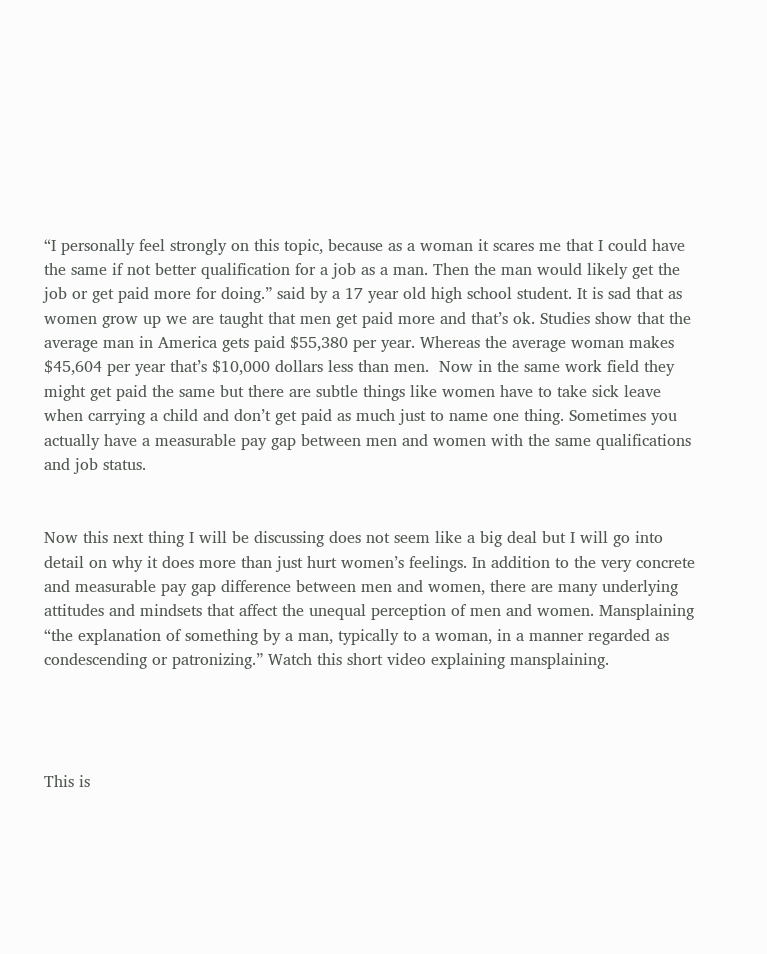“I personally feel strongly on this topic, because as a woman it scares me that I could have the same if not better qualification for a job as a man. Then the man would likely get the job or get paid more for doing.” said by a 17 year old high school student. It is sad that as women grow up we are taught that men get paid more and that’s ok. Studies show that the average man in America gets paid $55,380 per year. Whereas the average woman makes $45,604 per year that’s $10,000 dollars less than men.  Now in the same work field they might get paid the same but there are subtle things like women have to take sick leave when carrying a child and don’t get paid as much just to name one thing. Sometimes you actually have a measurable pay gap between men and women with the same qualifications and job status.


Now this next thing I will be discussing does not seem like a big deal but I will go into detail on why it does more than just hurt women’s feelings. In addition to the very concrete and measurable pay gap difference between men and women, there are many underlying attitudes and mindsets that affect the unequal perception of men and women. Mansplaining  “the explanation of something by a man, typically to a woman, in a manner regarded as condescending or patronizing.” Watch this short video explaining mansplaining.




This is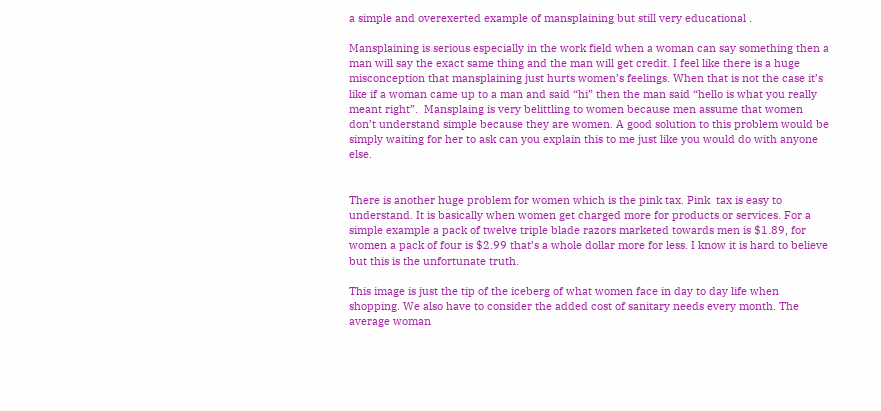a simple and overexerted example of mansplaining but still very educational .

Mansplaining is serious especially in the work field when a woman can say something then a man will say the exact same thing and the man will get credit. I feel like there is a huge misconception that mansplaining just hurts women’s feelings. When that is not the case it’s like if a woman came up to a man and said “hi” then the man said “hello is what you really meant right”.  Mansplaing is very belittling to women because men assume that women don’t understand simple because they are women. A good solution to this problem would be simply waiting for her to ask can you explain this to me just like you would do with anyone else.


There is another huge problem for women which is the pink tax. Pink  tax is easy to understand. It is basically when women get charged more for products or services. For a simple example a pack of twelve triple blade razors marketed towards men is $1.89, for women a pack of four is $2.99 that’s a whole dollar more for less. I know it is hard to believe but this is the unfortunate truth.

This image is just the tip of the iceberg of what women face in day to day life when shopping. We also have to consider the added cost of sanitary needs every month. The average woman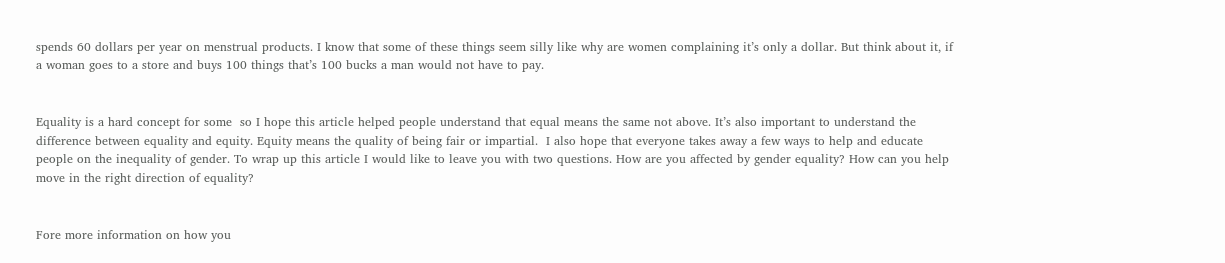spends 60 dollars per year on menstrual products. I know that some of these things seem silly like why are women complaining it’s only a dollar. But think about it, if a woman goes to a store and buys 100 things that’s 100 bucks a man would not have to pay.


Equality is a hard concept for some  so I hope this article helped people understand that equal means the same not above. It’s also important to understand the difference between equality and equity. Equity means the quality of being fair or impartial.  I also hope that everyone takes away a few ways to help and educate people on the inequality of gender. To wrap up this article I would like to leave you with two questions. How are you affected by gender equality? How can you help move in the right direction of equality?


Fore more information on how you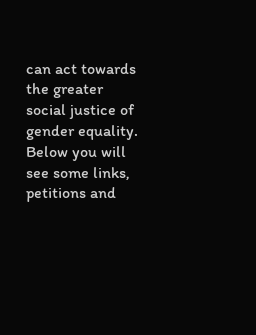can act towards the greater social justice of gender equality. Below you will see some links, petitions and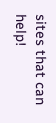sites that can help!